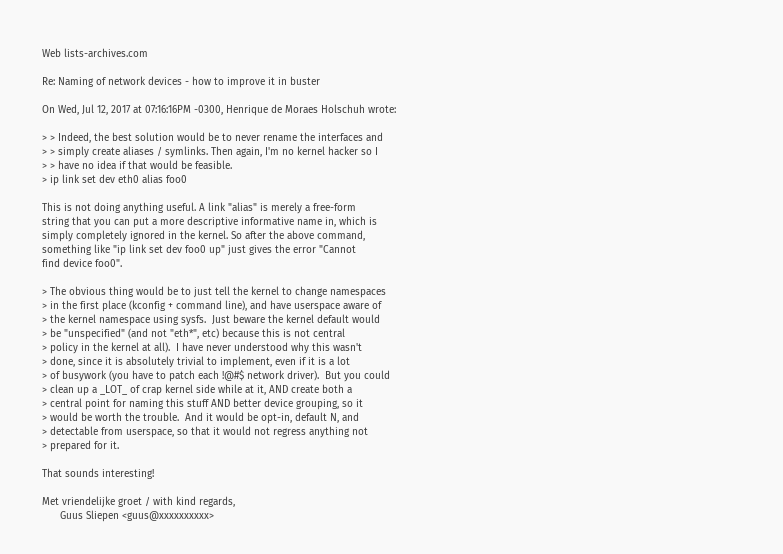Web lists-archives.com

Re: Naming of network devices - how to improve it in buster

On Wed, Jul 12, 2017 at 07:16:16PM -0300, Henrique de Moraes Holschuh wrote:

> > Indeed, the best solution would be to never rename the interfaces and
> > simply create aliases / symlinks. Then again, I'm no kernel hacker so I
> > have no idea if that would be feasible.
> ip link set dev eth0 alias foo0

This is not doing anything useful. A link "alias" is merely a free-form
string that you can put a more descriptive informative name in, which is
simply completely ignored in the kernel. So after the above command,
something like "ip link set dev foo0 up" just gives the error "Cannot
find device foo0".

> The obvious thing would be to just tell the kernel to change namespaces
> in the first place (kconfig + command line), and have userspace aware of
> the kernel namespace using sysfs.  Just beware the kernel default would
> be "unspecified" (and not "eth*", etc) because this is not central
> policy in the kernel at all).  I have never understood why this wasn't
> done, since it is absolutely trivial to implement, even if it is a lot
> of busywork (you have to patch each !@#$ network driver).  But you could
> clean up a _LOT_ of crap kernel side while at it, AND create both a
> central point for naming this stuff AND better device grouping, so it
> would be worth the trouble.  And it would be opt-in, default N, and
> detectable from userspace, so that it would not regress anything not
> prepared for it.

That sounds interesting!

Met vriendelijke groet / with kind regards,
      Guus Sliepen <guus@xxxxxxxxxx>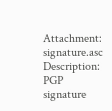Attachment: signature.asc
Description: PGP signature